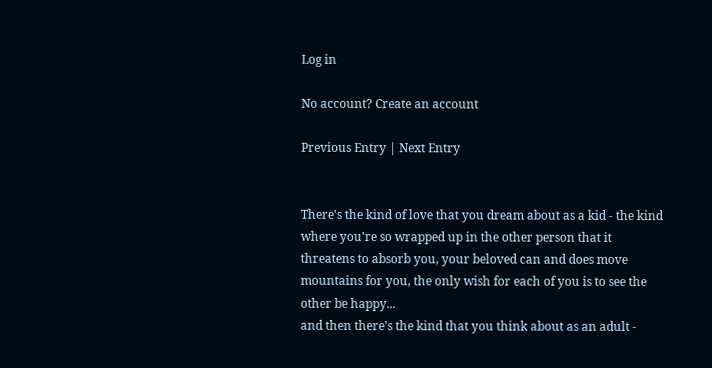Log in

No account? Create an account

Previous Entry | Next Entry


There's the kind of love that you dream about as a kid - the kind where you're so wrapped up in the other person that it threatens to absorb you, your beloved can and does move mountains for you, the only wish for each of you is to see the other be happy...
and then there's the kind that you think about as an adult -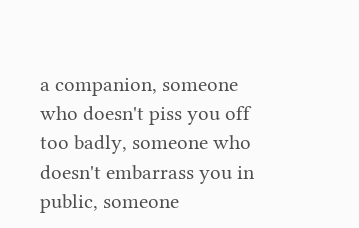a companion, someone who doesn't piss you off too badly, someone who doesn't embarrass you in public, someone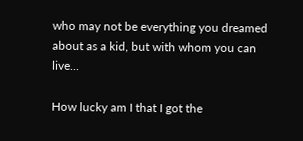who may not be everything you dreamed about as a kid, but with whom you can live...

How lucky am I that I got the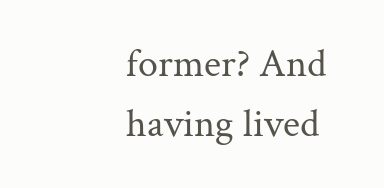former? And having lived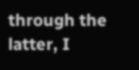through the latter, I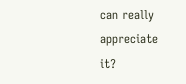can really appreciate it?